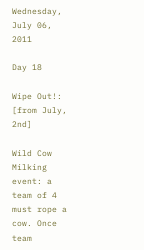Wednesday, July 06, 2011

Day 18

Wipe Out!: [from July, 2nd]

Wild Cow Milking event: a team of 4 must rope a cow. Once team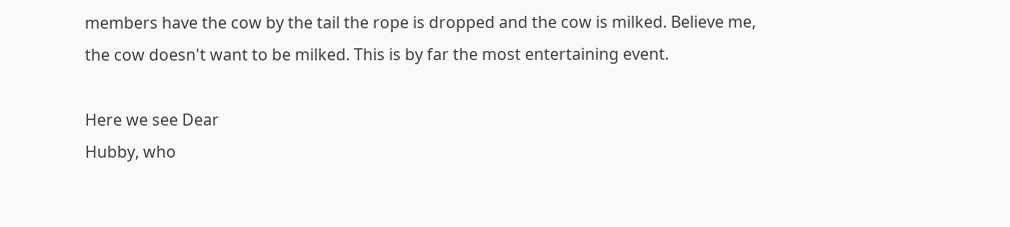members have the cow by the tail the rope is dropped and the cow is milked. Believe me, the cow doesn't want to be milked. This is by far the most entertaining event.

Here we see Dear
Hubby, who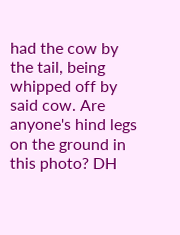had the cow by the tail, being whipped off by said cow. Are anyone's hind legs on the ground in this photo? DH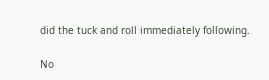did the tuck and roll immediately following.

No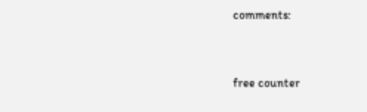comments:


free counter